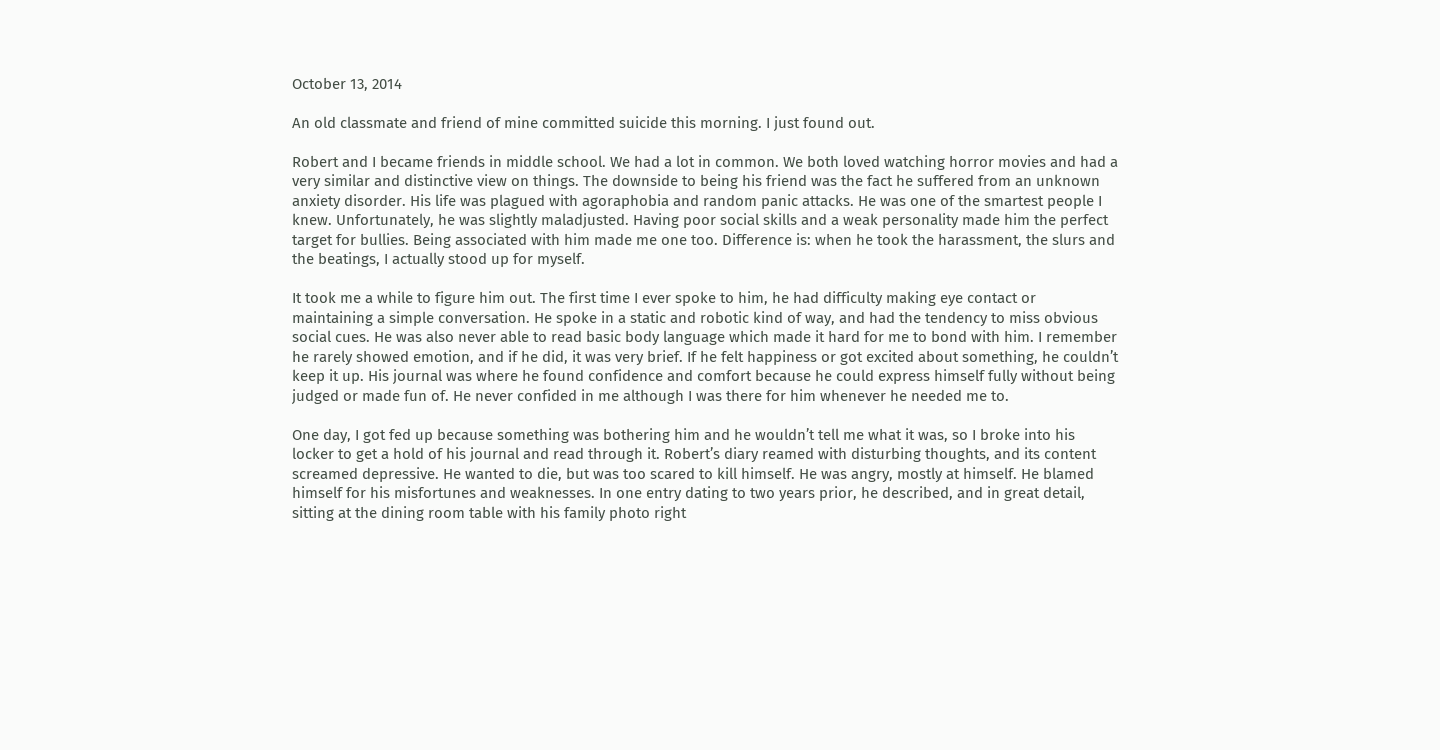October 13, 2014

An old classmate and friend of mine committed suicide this morning. I just found out.

Robert and I became friends in middle school. We had a lot in common. We both loved watching horror movies and had a very similar and distinctive view on things. The downside to being his friend was the fact he suffered from an unknown anxiety disorder. His life was plagued with agoraphobia and random panic attacks. He was one of the smartest people I knew. Unfortunately, he was slightly maladjusted. Having poor social skills and a weak personality made him the perfect target for bullies. Being associated with him made me one too. Difference is: when he took the harassment, the slurs and the beatings, I actually stood up for myself.

It took me a while to figure him out. The first time I ever spoke to him, he had difficulty making eye contact or maintaining a simple conversation. He spoke in a static and robotic kind of way, and had the tendency to miss obvious social cues. He was also never able to read basic body language which made it hard for me to bond with him. I remember he rarely showed emotion, and if he did, it was very brief. If he felt happiness or got excited about something, he couldn’t keep it up. His journal was where he found confidence and comfort because he could express himself fully without being judged or made fun of. He never confided in me although I was there for him whenever he needed me to.

One day, I got fed up because something was bothering him and he wouldn’t tell me what it was, so I broke into his locker to get a hold of his journal and read through it. Robert’s diary reamed with disturbing thoughts, and its content screamed depressive. He wanted to die, but was too scared to kill himself. He was angry, mostly at himself. He blamed himself for his misfortunes and weaknesses. In one entry dating to two years prior, he described, and in great detail, sitting at the dining room table with his family photo right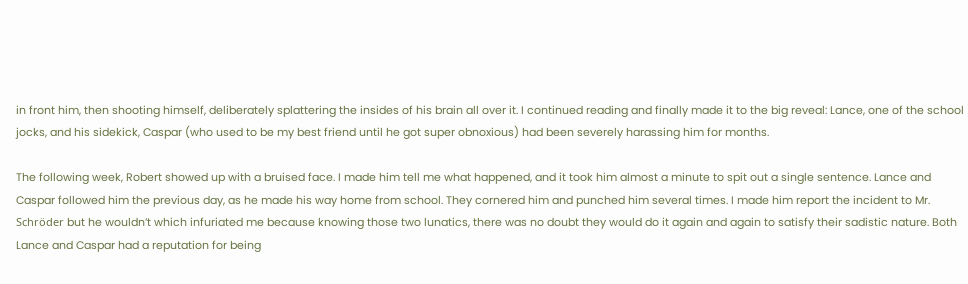in front him, then shooting himself, deliberately splattering the insides of his brain all over it. I continued reading and finally made it to the big reveal: Lance, one of the school jocks, and his sidekick, Caspar (who used to be my best friend until he got super obnoxious) had been severely harassing him for months.

The following week, Robert showed up with a bruised face. I made him tell me what happened, and it took him almost a minute to spit out a single sentence. Lance and Caspar followed him the previous day, as he made his way home from school. They cornered him and punched him several times. I made him report the incident to Mr. Schröder but he wouldn’t which infuriated me because knowing those two lunatics, there was no doubt they would do it again and again to satisfy their sadistic nature. Both Lance and Caspar had a reputation for being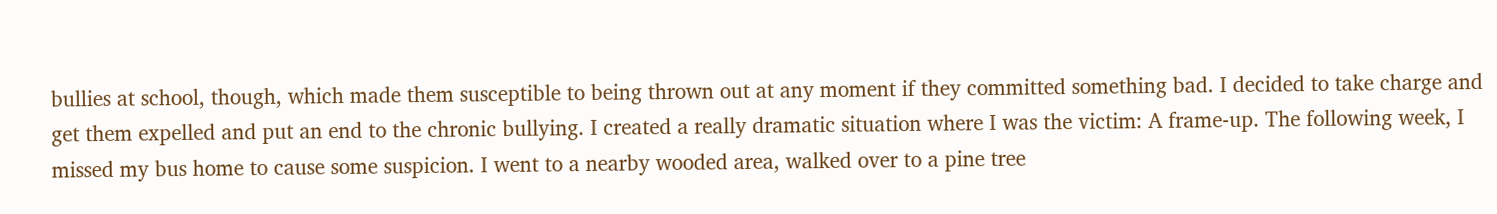bullies at school, though, which made them susceptible to being thrown out at any moment if they committed something bad. I decided to take charge and get them expelled and put an end to the chronic bullying. I created a really dramatic situation where I was the victim: A frame-up. The following week, I missed my bus home to cause some suspicion. I went to a nearby wooded area, walked over to a pine tree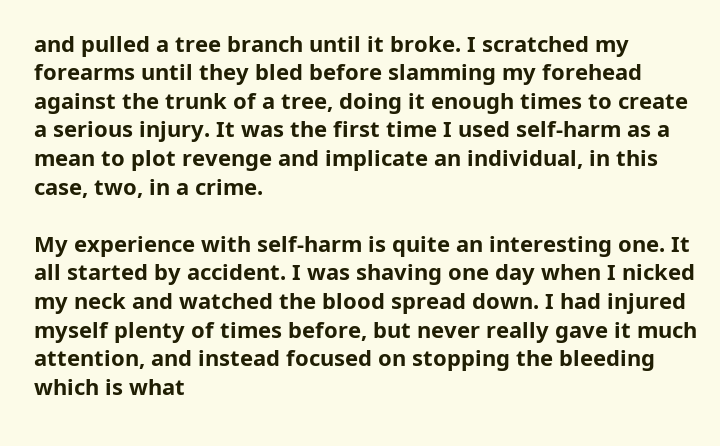and pulled a tree branch until it broke. I scratched my forearms until they bled before slamming my forehead against the trunk of a tree, doing it enough times to create a serious injury. It was the first time I used self-harm as a mean to plot revenge and implicate an individual, in this case, two, in a crime.

My experience with self-harm is quite an interesting one. It all started by accident. I was shaving one day when I nicked my neck and watched the blood spread down. I had injured myself plenty of times before, but never really gave it much attention, and instead focused on stopping the bleeding which is what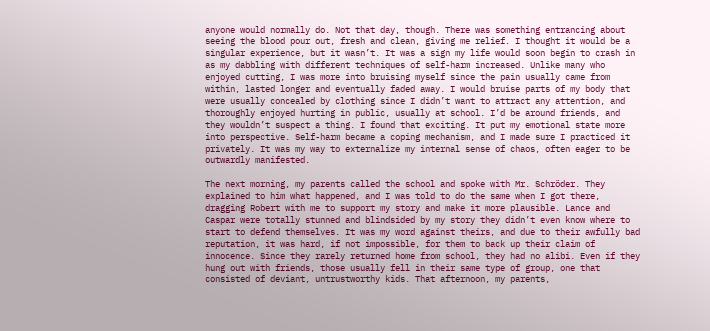anyone would normally do. Not that day, though. There was something entrancing about seeing the blood pour out, fresh and clean, giving me relief. I thought it would be a singular experience, but it wasn’t. It was a sign my life would soon begin to crash in as my dabbling with different techniques of self-harm increased. Unlike many who enjoyed cutting, I was more into bruising myself since the pain usually came from within, lasted longer and eventually faded away. I would bruise parts of my body that were usually concealed by clothing since I didn’t want to attract any attention, and thoroughly enjoyed hurting in public, usually at school. I’d be around friends, and they wouldn’t suspect a thing. I found that exciting. It put my emotional state more into perspective. Self-harm became a coping mechanism, and I made sure I practiced it privately. It was my way to externalize my internal sense of chaos, often eager to be outwardly manifested.

The next morning, my parents called the school and spoke with Mr. Schröder. They explained to him what happened, and I was told to do the same when I got there, dragging Robert with me to support my story and make it more plausible. Lance and Caspar were totally stunned and blindsided by my story they didn’t even know where to start to defend themselves. It was my word against theirs, and due to their awfully bad reputation, it was hard, if not impossible, for them to back up their claim of innocence. Since they rarely returned home from school, they had no alibi. Even if they hung out with friends, those usually fell in their same type of group, one that consisted of deviant, untrustworthy kids. That afternoon, my parents,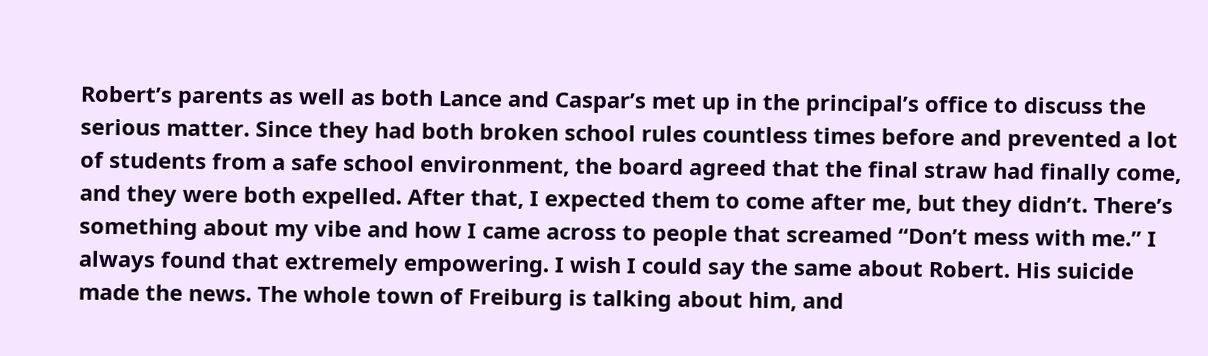Robert’s parents as well as both Lance and Caspar’s met up in the principal’s office to discuss the serious matter. Since they had both broken school rules countless times before and prevented a lot of students from a safe school environment, the board agreed that the final straw had finally come, and they were both expelled. After that, I expected them to come after me, but they didn’t. There’s something about my vibe and how I came across to people that screamed “Don’t mess with me.” I always found that extremely empowering. I wish I could say the same about Robert. His suicide made the news. The whole town of Freiburg is talking about him, and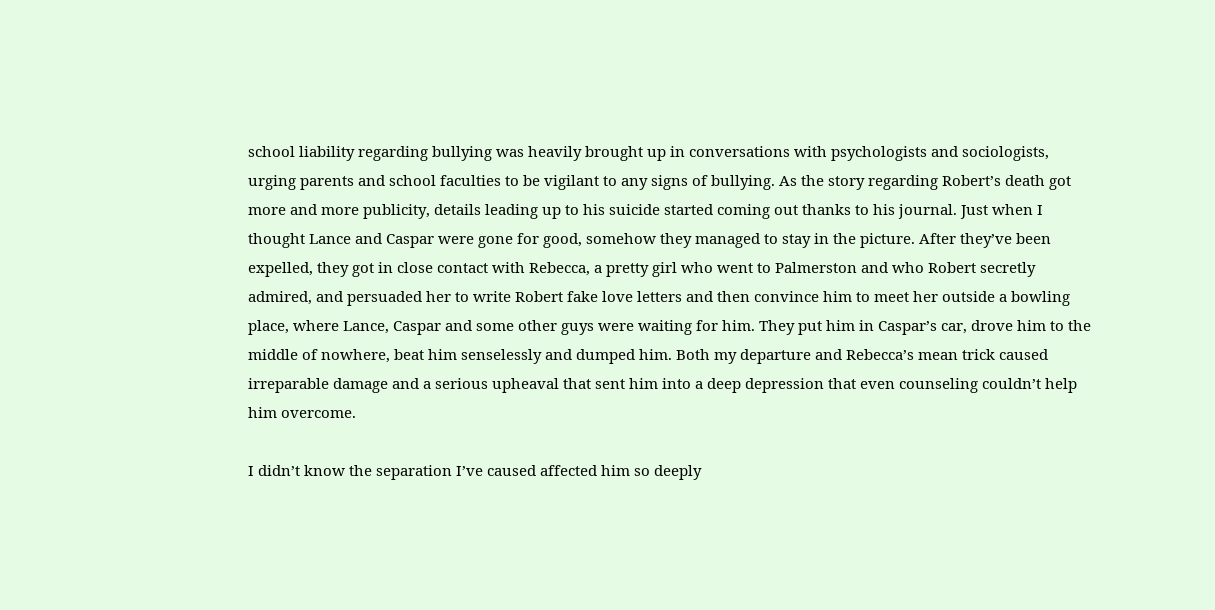school liability regarding bullying was heavily brought up in conversations with psychologists and sociologists, urging parents and school faculties to be vigilant to any signs of bullying. As the story regarding Robert’s death got more and more publicity, details leading up to his suicide started coming out thanks to his journal. Just when I thought Lance and Caspar were gone for good, somehow they managed to stay in the picture. After they’ve been expelled, they got in close contact with Rebecca, a pretty girl who went to Palmerston and who Robert secretly admired, and persuaded her to write Robert fake love letters and then convince him to meet her outside a bowling place, where Lance, Caspar and some other guys were waiting for him. They put him in Caspar’s car, drove him to the middle of nowhere, beat him senselessly and dumped him. Both my departure and Rebecca’s mean trick caused irreparable damage and a serious upheaval that sent him into a deep depression that even counseling couldn’t help him overcome.

I didn’t know the separation I’ve caused affected him so deeply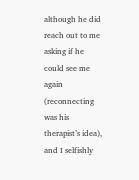although he did reach out to me asking if he could see me again (reconnecting was his therapist’s idea), and I selfishly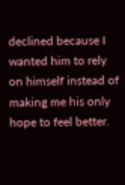declined because I wanted him to rely on himself instead of making me his only hope to feel better.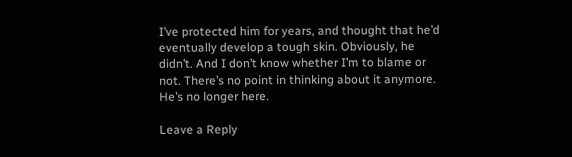I’ve protected him for years, and thought that he’d eventually develop a tough skin. Obviously, he didn’t. And I don’t know whether I’m to blame or not. There’s no point in thinking about it anymore. He’s no longer here.

Leave a Reply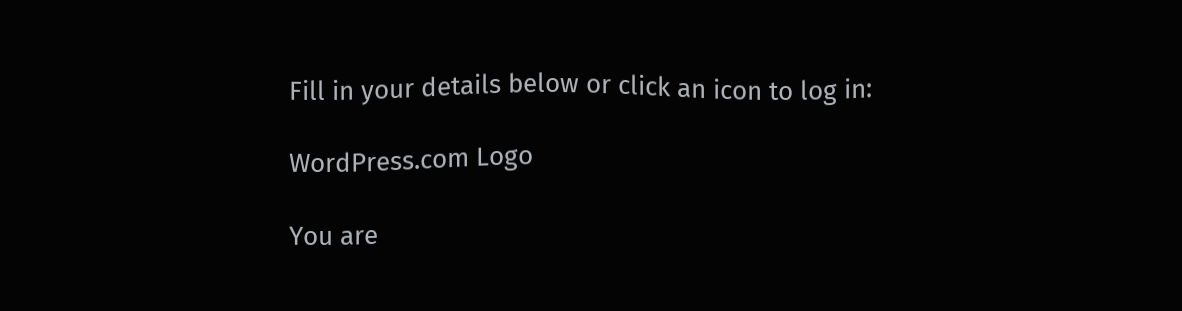Fill in your details below or click an icon to log in:

WordPress.com Logo

You are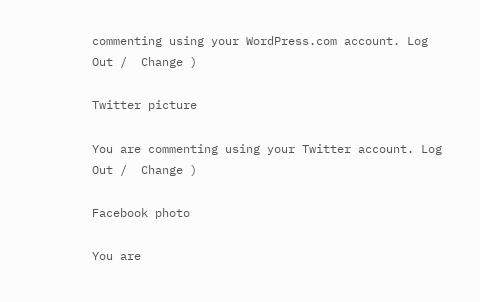commenting using your WordPress.com account. Log Out /  Change )

Twitter picture

You are commenting using your Twitter account. Log Out /  Change )

Facebook photo

You are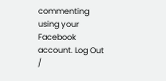commenting using your Facebook account. Log Out /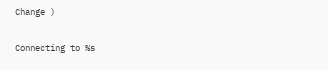Change )

Connecting to %s